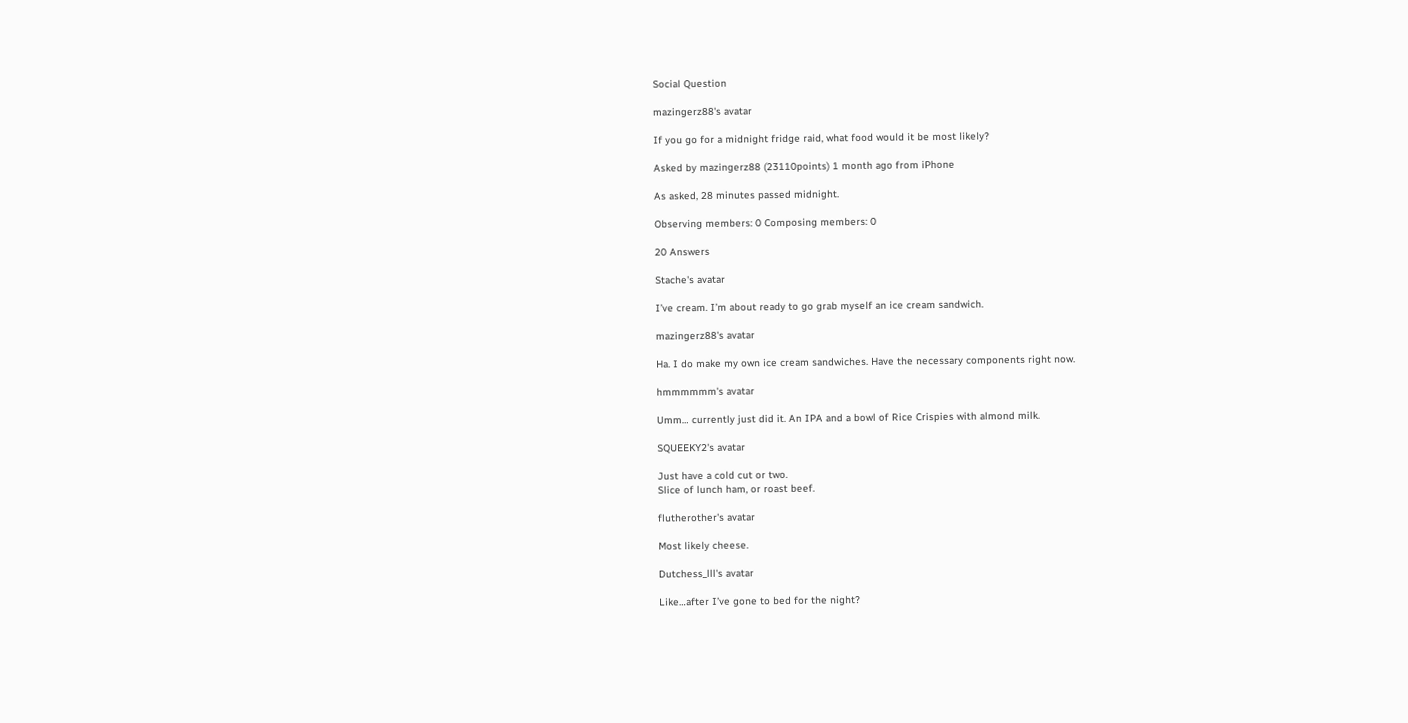Social Question

mazingerz88's avatar

If you go for a midnight fridge raid, what food would it be most likely?

Asked by mazingerz88 (23110points) 1 month ago from iPhone

As asked, 28 minutes passed midnight.

Observing members: 0 Composing members: 0

20 Answers

Stache's avatar

I’ve cream. I’m about ready to go grab myself an ice cream sandwich.

mazingerz88's avatar

Ha. I do make my own ice cream sandwiches. Have the necessary components right now.

hmmmmmm's avatar

Umm… currently just did it. An IPA and a bowl of Rice Crispies with almond milk.

SQUEEKY2's avatar

Just have a cold cut or two.
Slice of lunch ham, or roast beef.

flutherother's avatar

Most likely cheese.

Dutchess_lll's avatar

Like…after I’ve gone to bed for the night?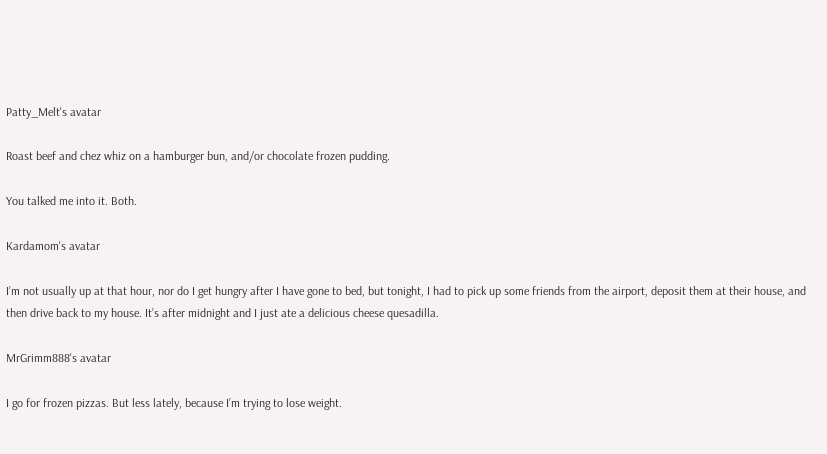Patty_Melt's avatar

Roast beef and chez whiz on a hamburger bun, and/or chocolate frozen pudding.

You talked me into it. Both.

Kardamom's avatar

I’m not usually up at that hour, nor do I get hungry after I have gone to bed, but tonight, I had to pick up some friends from the airport, deposit them at their house, and then drive back to my house. It’s after midnight and I just ate a delicious cheese quesadilla.

MrGrimm888's avatar

I go for frozen pizzas. But less lately, because I’m trying to lose weight.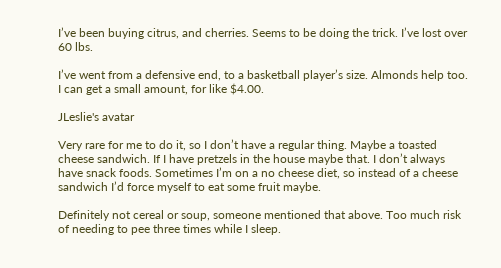I’ve been buying citrus, and cherries. Seems to be doing the trick. I’ve lost over 60 lbs.

I’ve went from a defensive end, to a basketball player’s size. Almonds help too. I can get a small amount, for like $4.00.

JLeslie's avatar

Very rare for me to do it, so I don’t have a regular thing. Maybe a toasted cheese sandwich. If I have pretzels in the house maybe that. I don’t always have snack foods. Sometimes I’m on a no cheese diet, so instead of a cheese sandwich I’d force myself to eat some fruit maybe.

Definitely not cereal or soup, someone mentioned that above. Too much risk of needing to pee three times while I sleep.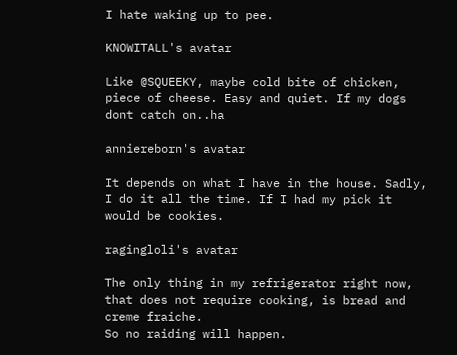I hate waking up to pee.

KNOWITALL's avatar

Like @SQUEEKY, maybe cold bite of chicken, piece of cheese. Easy and quiet. If my dogs dont catch on..ha

anniereborn's avatar

It depends on what I have in the house. Sadly, I do it all the time. If I had my pick it would be cookies.

ragingloli's avatar

The only thing in my refrigerator right now, that does not require cooking, is bread and creme fraiche.
So no raiding will happen.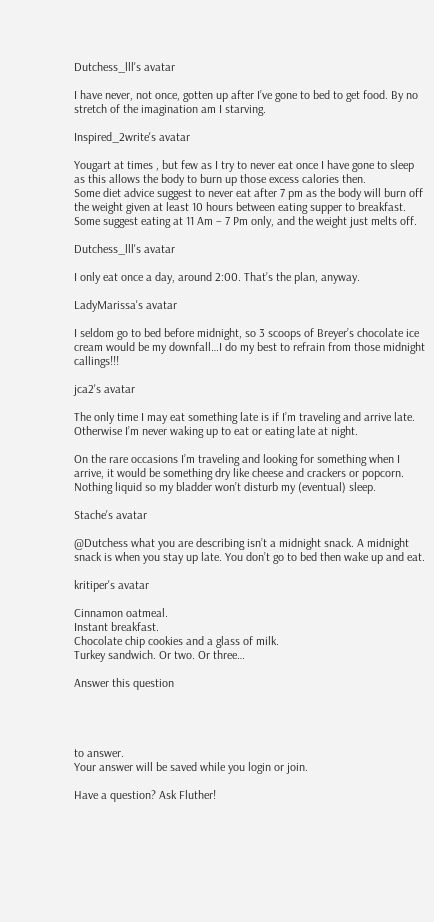Dutchess_lll's avatar

I have never, not once, gotten up after I’ve gone to bed to get food. By no stretch of the imagination am I starving.

Inspired_2write's avatar

Yougart at times , but few as I try to never eat once I have gone to sleep as this allows the body to burn up those excess calories then.
Some diet advice suggest to never eat after 7 pm as the body will burn off the weight given at least 10 hours between eating supper to breakfast.
Some suggest eating at 11 Am – 7 Pm only, and the weight just melts off.

Dutchess_lll's avatar

I only eat once a day, around 2:00. That’s the plan, anyway.

LadyMarissa's avatar

I seldom go to bed before midnight, so 3 scoops of Breyer’s chocolate ice cream would be my downfall…I do my best to refrain from those midnight callings!!!

jca2's avatar

The only time I may eat something late is if I’m traveling and arrive late. Otherwise I’m never waking up to eat or eating late at night.

On the rare occasions I’m traveling and looking for something when I arrive, it would be something dry like cheese and crackers or popcorn. Nothing liquid so my bladder won’t disturb my (eventual) sleep.

Stache's avatar

@Dutchess what you are describing isn’t a midnight snack. A midnight snack is when you stay up late. You don’t go to bed then wake up and eat.

kritiper's avatar

Cinnamon oatmeal.
Instant breakfast.
Chocolate chip cookies and a glass of milk.
Turkey sandwich. Or two. Or three…

Answer this question




to answer.
Your answer will be saved while you login or join.

Have a question? Ask Fluther!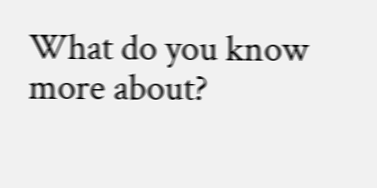What do you know more about?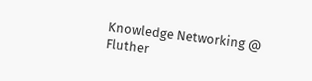Knowledge Networking @ Fluther